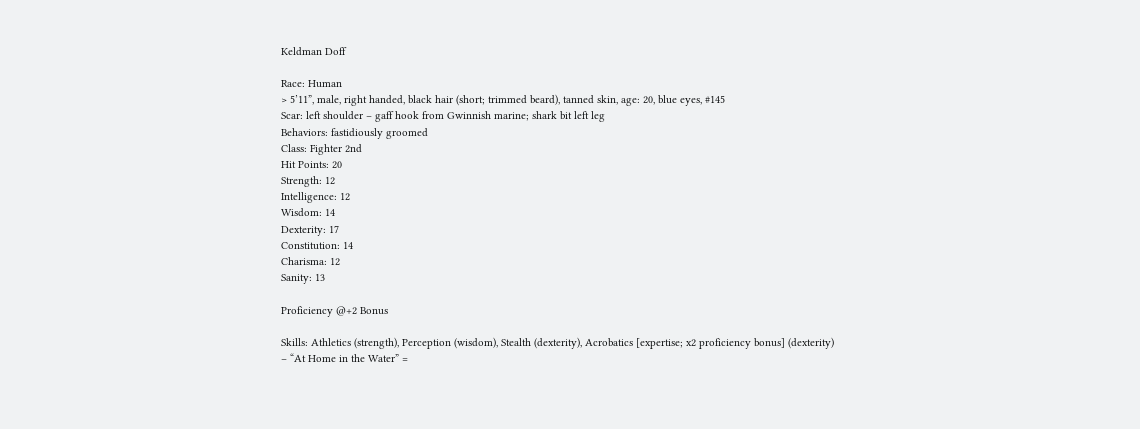Keldman Doff

Race: Human
> 5’11”, male, right handed, black hair (short; trimmed beard), tanned skin, age: 20, blue eyes, #145
Scar: left shoulder – gaff hook from Gwinnish marine; shark bit left leg
Behaviors: fastidiously groomed
Class: Fighter 2nd
Hit Points: 20
Strength: 12
Intelligence: 12
Wisdom: 14
Dexterity: 17
Constitution: 14
Charisma: 12
Sanity: 13

Proficiency @+2 Bonus

Skills: Athletics (strength), Perception (wisdom), Stealth (dexterity), Acrobatics [expertise; x2 proficiency bonus] (dexterity)
– “At Home in the Water” =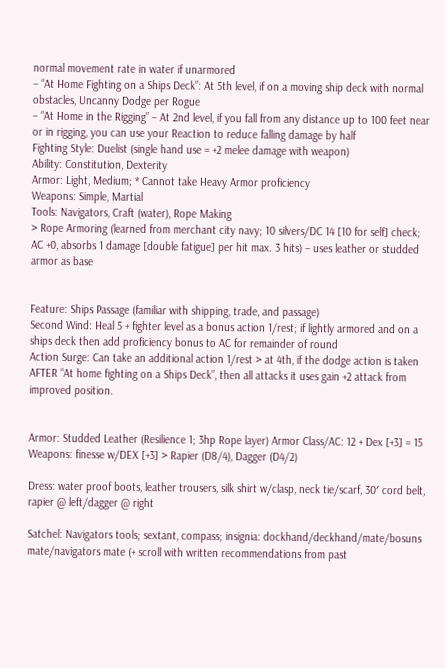normal movement rate in water if unarmored
– “At Home Fighting on a Ships Deck”: At 5th level, if on a moving ship deck with normal obstacles, Uncanny Dodge per Rogue
– “At Home in the Rigging” – At 2nd level, if you fall from any distance up to 100 feet near or in rigging, you can use your Reaction to reduce falling damage by half
Fighting Style: Duelist (single hand use = +2 melee damage with weapon)
Ability: Constitution, Dexterity
Armor: Light, Medium; * Cannot take Heavy Armor proficiency
Weapons: Simple, Martial
Tools: Navigators, Craft (water), Rope Making
> Rope Armoring (learned from merchant city navy; 10 silvers/DC 14 [10 for self] check; AC +0, absorbs 1 damage [double fatigue] per hit max. 3 hits) – uses leather or studded armor as base


Feature: Ships Passage (familiar with shipping, trade, and passage)
Second Wind: Heal 5 + fighter level as a bonus action 1/rest; if lightly armored and on a ships deck then add proficiency bonus to AC for remainder of round
Action Surge: Can take an additional action 1/rest > at 4th, if the dodge action is taken AFTER “At home fighting on a Ships Deck”, then all attacks it uses gain +2 attack from improved position.


Armor: Studded Leather (Resilience 1; 3hp Rope layer) Armor Class/AC: 12 + Dex [+3] = 15
Weapons: finesse w/DEX [+3] > Rapier (D8/4), Dagger (D4/2)

Dress: water proof boots, leather trousers, silk shirt w/clasp, neck tie/scarf, 30′ cord belt, rapier @ left/dagger @ right

Satchel: Navigators tools; sextant, compass; insignia: dockhand/deckhand/mate/bosuns mate/navigators mate (+ scroll with written recommendations from past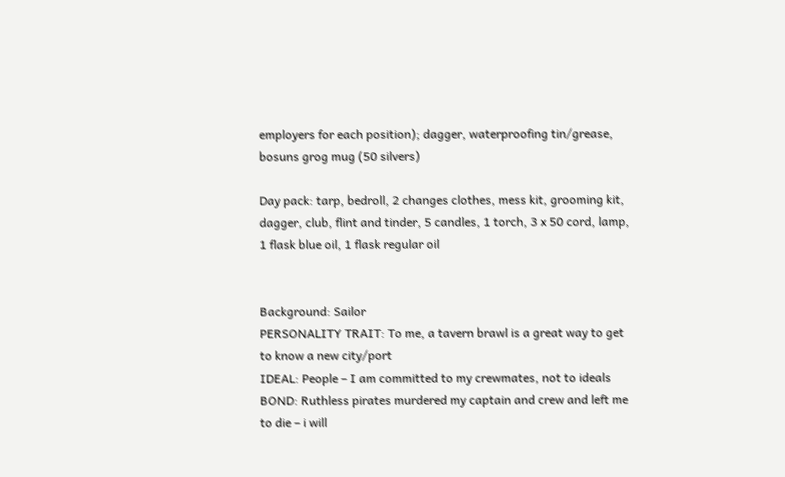employers for each position); dagger, waterproofing tin/grease, bosuns grog mug (50 silvers)

Day pack: tarp, bedroll, 2 changes clothes, mess kit, grooming kit, dagger, club, flint and tinder, 5 candles, 1 torch, 3 x 50 cord, lamp, 1 flask blue oil, 1 flask regular oil


Background: Sailor
PERSONALITY TRAIT: To me, a tavern brawl is a great way to get to know a new city/port
IDEAL: People – I am committed to my crewmates, not to ideals
BOND: Ruthless pirates murdered my captain and crew and left me to die – i will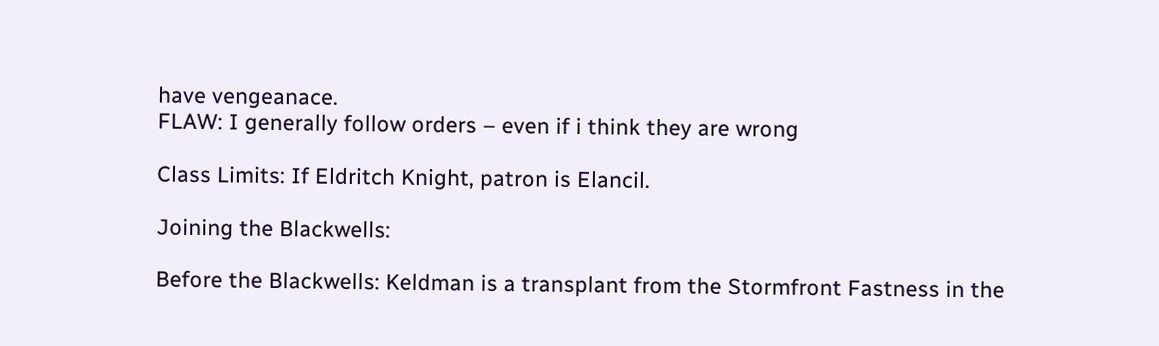have vengeanace.
FLAW: I generally follow orders – even if i think they are wrong

Class Limits: If Eldritch Knight, patron is Elancil.

Joining the Blackwells:

Before the Blackwells: Keldman is a transplant from the Stormfront Fastness in the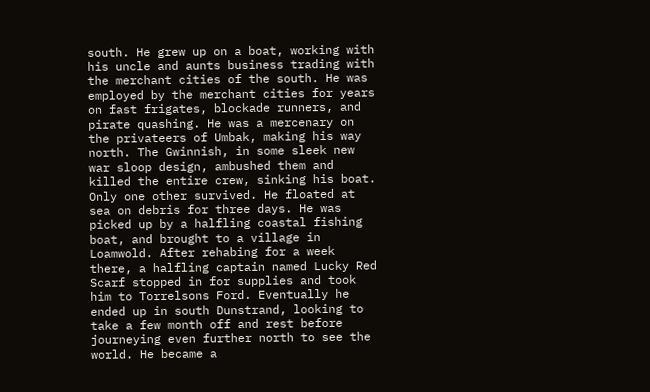south. He grew up on a boat, working with his uncle and aunts business trading with the merchant cities of the south. He was employed by the merchant cities for years on fast frigates, blockade runners, and pirate quashing. He was a mercenary on the privateers of Umbak, making his way north. The Gwinnish, in some sleek new war sloop design, ambushed them and killed the entire crew, sinking his boat. Only one other survived. He floated at sea on debris for three days. He was picked up by a halfling coastal fishing boat, and brought to a village in Loamwold. After rehabing for a week there, a halfling captain named Lucky Red Scarf stopped in for supplies and took him to Torrelsons Ford. Eventually he ended up in south Dunstrand, looking to take a few month off and rest before journeying even further north to see the world. He became a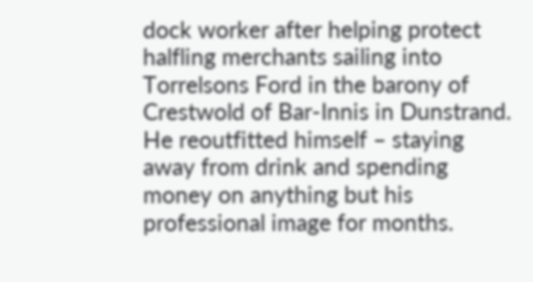dock worker after helping protect halfling merchants sailing into Torrelsons Ford in the barony of Crestwold of Bar-Innis in Dunstrand. He reoutfitted himself – staying away from drink and spending money on anything but his professional image for months.